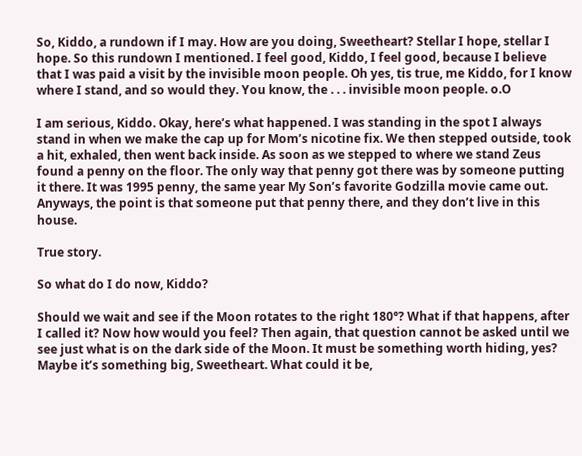So, Kiddo, a rundown if I may. How are you doing, Sweetheart? Stellar I hope, stellar I hope. So this rundown I mentioned. I feel good, Kiddo, I feel good, because I believe that I was paid a visit by the invisible moon people. Oh yes, tis true, me Kiddo, for I know where I stand, and so would they. You know, the . . . invisible moon people. o.O

I am serious, Kiddo. Okay, here’s what happened. I was standing in the spot I always stand in when we make the cap up for Mom’s nicotine fix. We then stepped outside, took a hit, exhaled, then went back inside. As soon as we stepped to where we stand Zeus found a penny on the floor. The only way that penny got there was by someone putting it there. It was 1995 penny, the same year My Son’s favorite Godzilla movie came out. Anyways, the point is that someone put that penny there, and they don’t live in this house.

True story.

So what do I do now, Kiddo?

Should we wait and see if the Moon rotates to the right 180°? What if that happens, after I called it? Now how would you feel? Then again, that question cannot be asked until we see just what is on the dark side of the Moon. It must be something worth hiding, yes? Maybe it’s something big, Sweetheart. What could it be,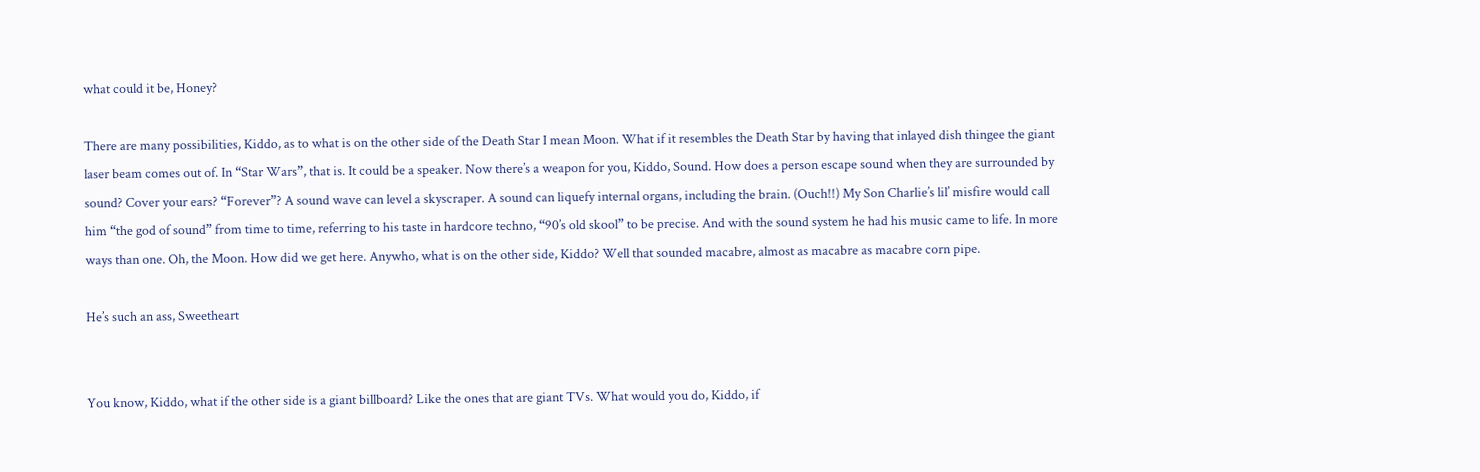what could it be, Honey?

There are many possibilities, Kiddo, as to what is on the other side of the Death Star I mean Moon. What if it resembles the Death Star by having that inlayed dish thingee the giant laser beam comes out of. In “Star Wars”, that is. It could be a speaker. Now there’s a weapon for you, Kiddo, Sound. How does a person escape sound when they are surrounded by sound? Cover your ears? “Forever”? A sound wave can level a skyscraper. A sound can liquefy internal organs, including the brain. (Ouch!!) My Son Charlie’s lil’ misfire would call him “the god of sound” from time to time, referring to his taste in hardcore techno, “90’s old skool” to be precise. And with the sound system he had his music came to life. In more ways than one. Oh, the Moon. How did we get here. Anywho, what is on the other side, Kiddo? Well that sounded macabre, almost as macabre as macabre corn pipe.

He’s such an ass, Sweetheart


You know, Kiddo, what if the other side is a giant billboard? Like the ones that are giant TVs. What would you do, Kiddo, if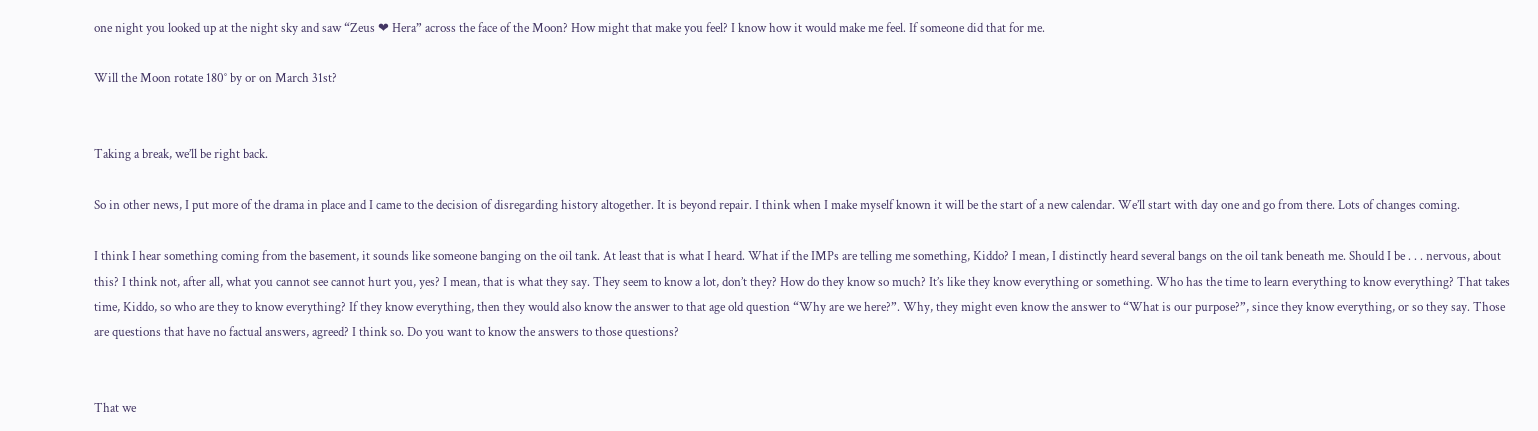one night you looked up at the night sky and saw “Zeus ❤ Hera” across the face of the Moon? How might that make you feel? I know how it would make me feel. If someone did that for me.

Will the Moon rotate 180° by or on March 31st?


Taking a break, we’ll be right back.

So in other news, I put more of the drama in place and I came to the decision of disregarding history altogether. It is beyond repair. I think when I make myself known it will be the start of a new calendar. We’ll start with day one and go from there. Lots of changes coming.

I think I hear something coming from the basement, it sounds like someone banging on the oil tank. At least that is what I heard. What if the IMPs are telling me something, Kiddo? I mean, I distinctly heard several bangs on the oil tank beneath me. Should I be . . . nervous, about this? I think not, after all, what you cannot see cannot hurt you, yes? I mean, that is what they say. They seem to know a lot, don’t they? How do they know so much? It’s like they know everything or something. Who has the time to learn everything to know everything? That takes time, Kiddo, so who are they to know everything? If they know everything, then they would also know the answer to that age old question “Why are we here?”. Why, they might even know the answer to “What is our purpose?”, since they know everything, or so they say. Those are questions that have no factual answers, agreed? I think so. Do you want to know the answers to those questions?


That we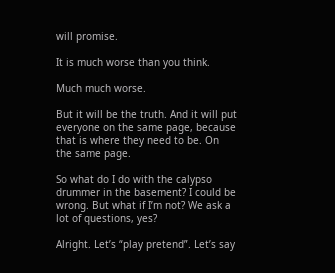will promise.

It is much worse than you think.

Much much worse.

But it will be the truth. And it will put everyone on the same page, because that is where they need to be. On the same page.

So what do I do with the calypso drummer in the basement? I could be wrong. But what if I’m not? We ask a lot of questions, yes?

Alright. Let’s “play pretend”. Let’s say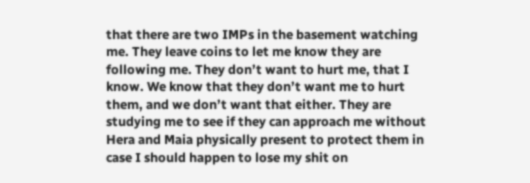that there are two IMPs in the basement watching me. They leave coins to let me know they are following me. They don’t want to hurt me, that I know. We know that they don’t want me to hurt them, and we don’t want that either. They are studying me to see if they can approach me without Hera and Maia physically present to protect them in case I should happen to lose my shit on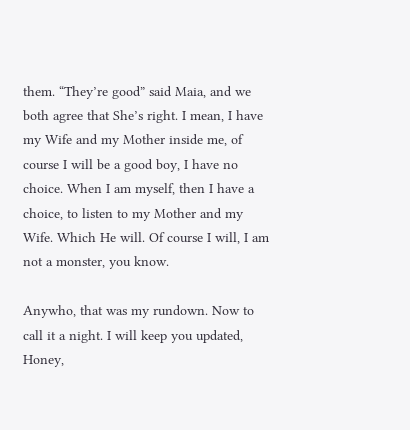them. “They’re good” said Maia, and we both agree that She’s right. I mean, I have my Wife and my Mother inside me, of course I will be a good boy, I have no choice. When I am myself, then I have a choice, to listen to my Mother and my Wife. Which He will. Of course I will, I am not a monster, you know.

Anywho, that was my rundown. Now to call it a night. I will keep you updated, Honey,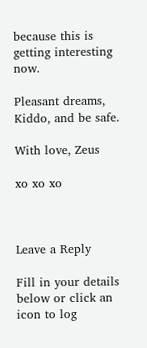because this is getting interesting now.

Pleasant dreams, Kiddo, and be safe.

With love, Zeus

xo xo xo



Leave a Reply

Fill in your details below or click an icon to log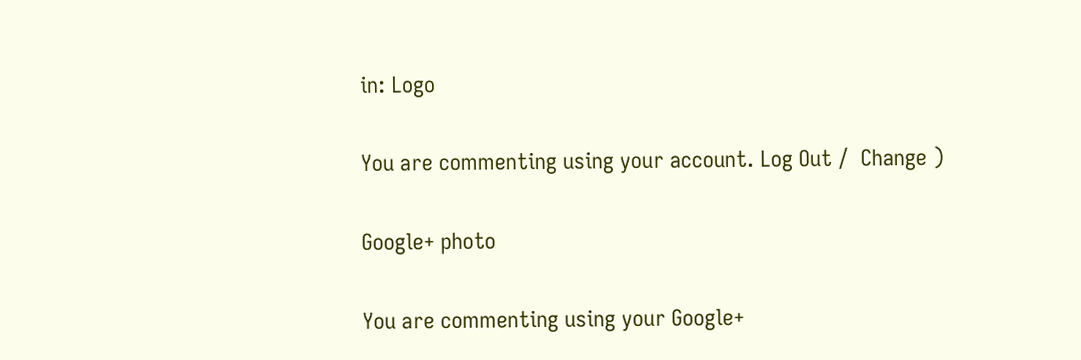in: Logo

You are commenting using your account. Log Out /  Change )

Google+ photo

You are commenting using your Google+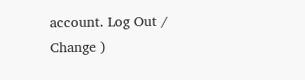account. Log Out /  Change )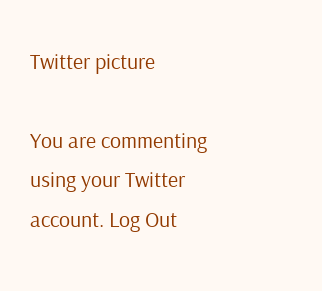Twitter picture

You are commenting using your Twitter account. Log Out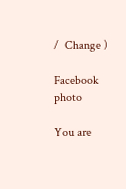/  Change )

Facebook photo

You are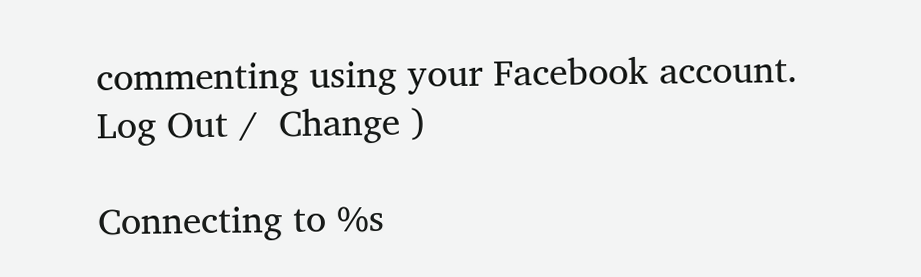commenting using your Facebook account. Log Out /  Change )

Connecting to %s